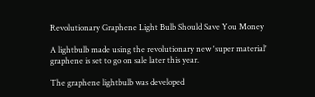Revolutionary Graphene Light Bulb Should Save You Money

A lightbulb made using the revolutionary new 'super material' graphene is set to go on sale later this year.

The graphene lightbulb was developed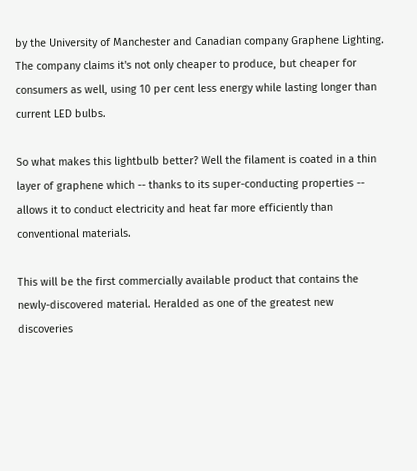by the University of Manchester and Canadian company Graphene Lighting. The company claims it's not only cheaper to produce, but cheaper for consumers as well, using 10 per cent less energy while lasting longer than current LED bulbs.

So what makes this lightbulb better? Well the filament is coated in a thin layer of graphene which -- thanks to its super-conducting properties -- allows it to conduct electricity and heat far more efficiently than conventional materials.

This will be the first commercially available product that contains the newly-discovered material. Heralded as one of the greatest new discoveries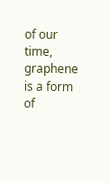of our time, graphene is a form of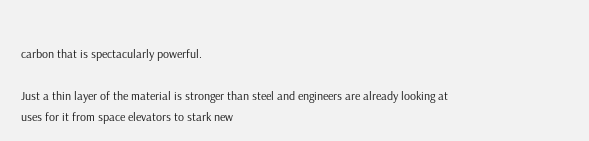carbon that is spectacularly powerful.

Just a thin layer of the material is stronger than steel and engineers are already looking at uses for it from space elevators to stark new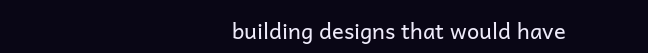building designs that would have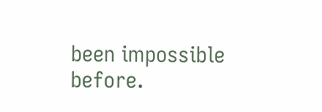been impossible before.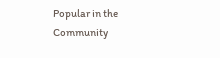Popular in the Community